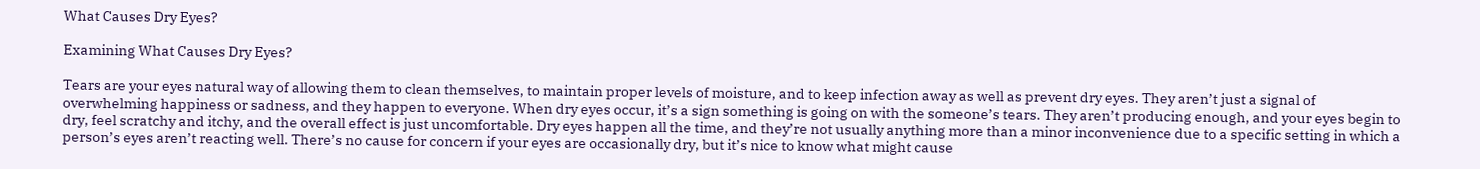What Causes Dry Eyes?

Examining What Causes Dry Eyes?

Tears are your eyes natural way of allowing them to clean themselves, to maintain proper levels of moisture, and to keep infection away as well as prevent dry eyes. They aren’t just a signal of overwhelming happiness or sadness, and they happen to everyone. When dry eyes occur, it’s a sign something is going on with the someone’s tears. They aren’t producing enough, and your eyes begin to dry, feel scratchy and itchy, and the overall effect is just uncomfortable. Dry eyes happen all the time, and they’re not usually anything more than a minor inconvenience due to a specific setting in which a person’s eyes aren’t reacting well. There’s no cause for concern if your eyes are occasionally dry, but it’s nice to know what might cause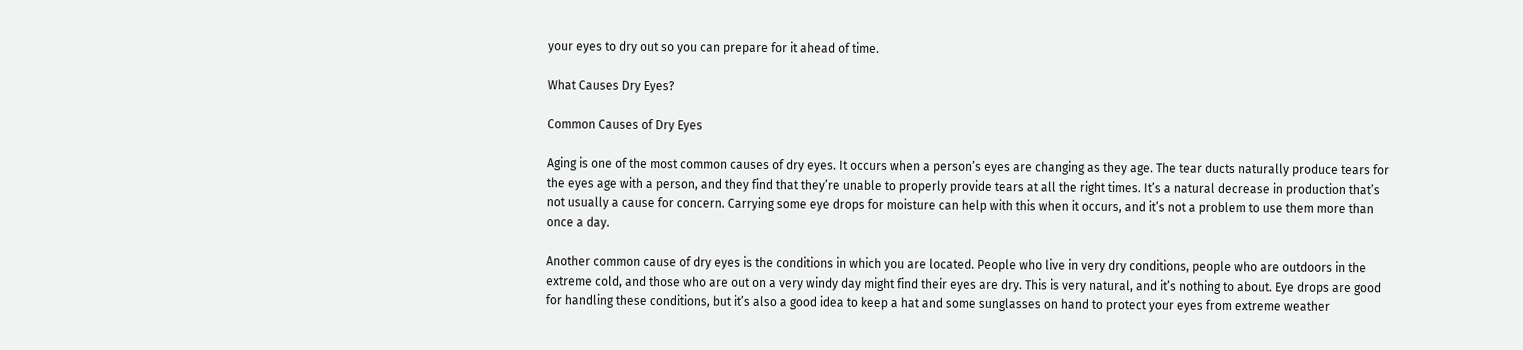your eyes to dry out so you can prepare for it ahead of time.

What Causes Dry Eyes?

Common Causes of Dry Eyes

Aging is one of the most common causes of dry eyes. It occurs when a person’s eyes are changing as they age. The tear ducts naturally produce tears for the eyes age with a person, and they find that they’re unable to properly provide tears at all the right times. It’s a natural decrease in production that’s not usually a cause for concern. Carrying some eye drops for moisture can help with this when it occurs, and it’s not a problem to use them more than once a day.

Another common cause of dry eyes is the conditions in which you are located. People who live in very dry conditions, people who are outdoors in the extreme cold, and those who are out on a very windy day might find their eyes are dry. This is very natural, and it’s nothing to about. Eye drops are good for handling these conditions, but it’s also a good idea to keep a hat and some sunglasses on hand to protect your eyes from extreme weather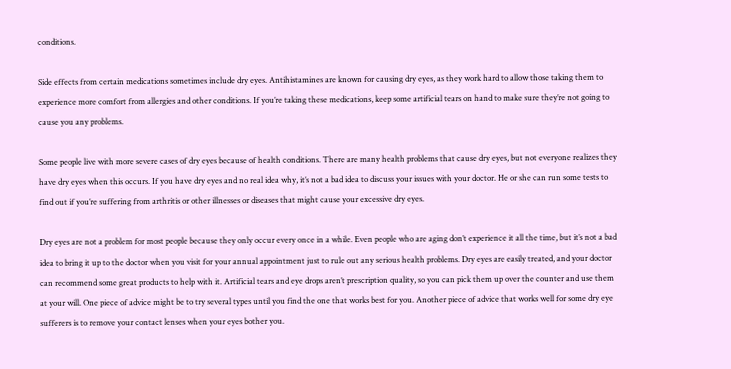conditions.

Side effects from certain medications sometimes include dry eyes. Antihistamines are known for causing dry eyes, as they work hard to allow those taking them to experience more comfort from allergies and other conditions. If you’re taking these medications, keep some artificial tears on hand to make sure they’re not going to cause you any problems.

Some people live with more severe cases of dry eyes because of health conditions. There are many health problems that cause dry eyes, but not everyone realizes they have dry eyes when this occurs. If you have dry eyes and no real idea why, it’s not a bad idea to discuss your issues with your doctor. He or she can run some tests to find out if you’re suffering from arthritis or other illnesses or diseases that might cause your excessive dry eyes.

Dry eyes are not a problem for most people because they only occur every once in a while. Even people who are aging don’t experience it all the time, but it’s not a bad idea to bring it up to the doctor when you visit for your annual appointment just to rule out any serious health problems. Dry eyes are easily treated, and your doctor can recommend some great products to help with it. Artificial tears and eye drops aren’t prescription quality, so you can pick them up over the counter and use them at your will. One piece of advice might be to try several types until you find the one that works best for you. Another piece of advice that works well for some dry eye sufferers is to remove your contact lenses when your eyes bother you.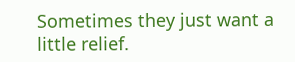Sometimes they just want a little relief.